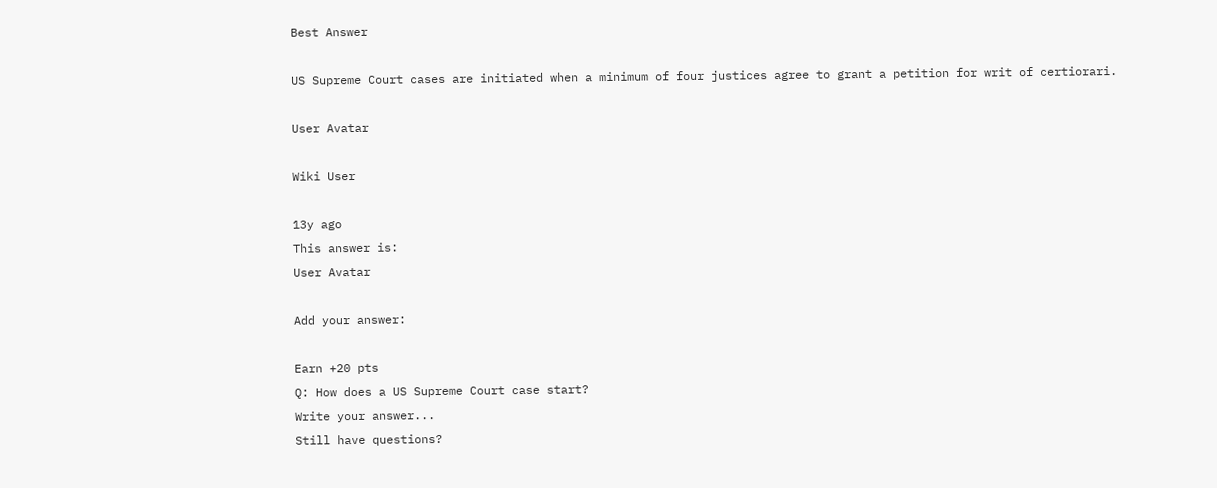Best Answer

US Supreme Court cases are initiated when a minimum of four justices agree to grant a petition for writ of certiorari.

User Avatar

Wiki User

13y ago
This answer is:
User Avatar

Add your answer:

Earn +20 pts
Q: How does a US Supreme Court case start?
Write your answer...
Still have questions?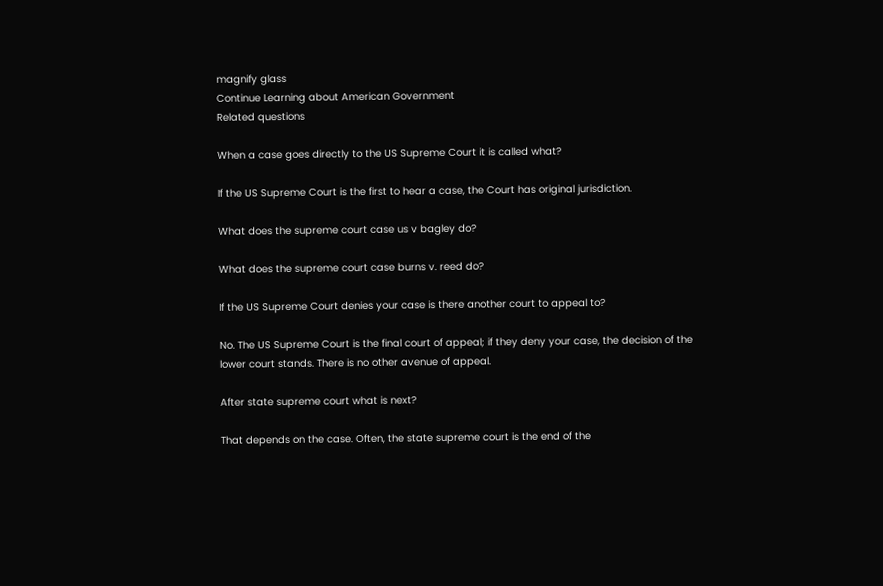magnify glass
Continue Learning about American Government
Related questions

When a case goes directly to the US Supreme Court it is called what?

If the US Supreme Court is the first to hear a case, the Court has original jurisdiction.

What does the supreme court case us v bagley do?

What does the supreme court case burns v. reed do?

If the US Supreme Court denies your case is there another court to appeal to?

No. The US Supreme Court is the final court of appeal; if they deny your case, the decision of the lower court stands. There is no other avenue of appeal.

After state supreme court what is next?

That depends on the case. Often, the state supreme court is the end of the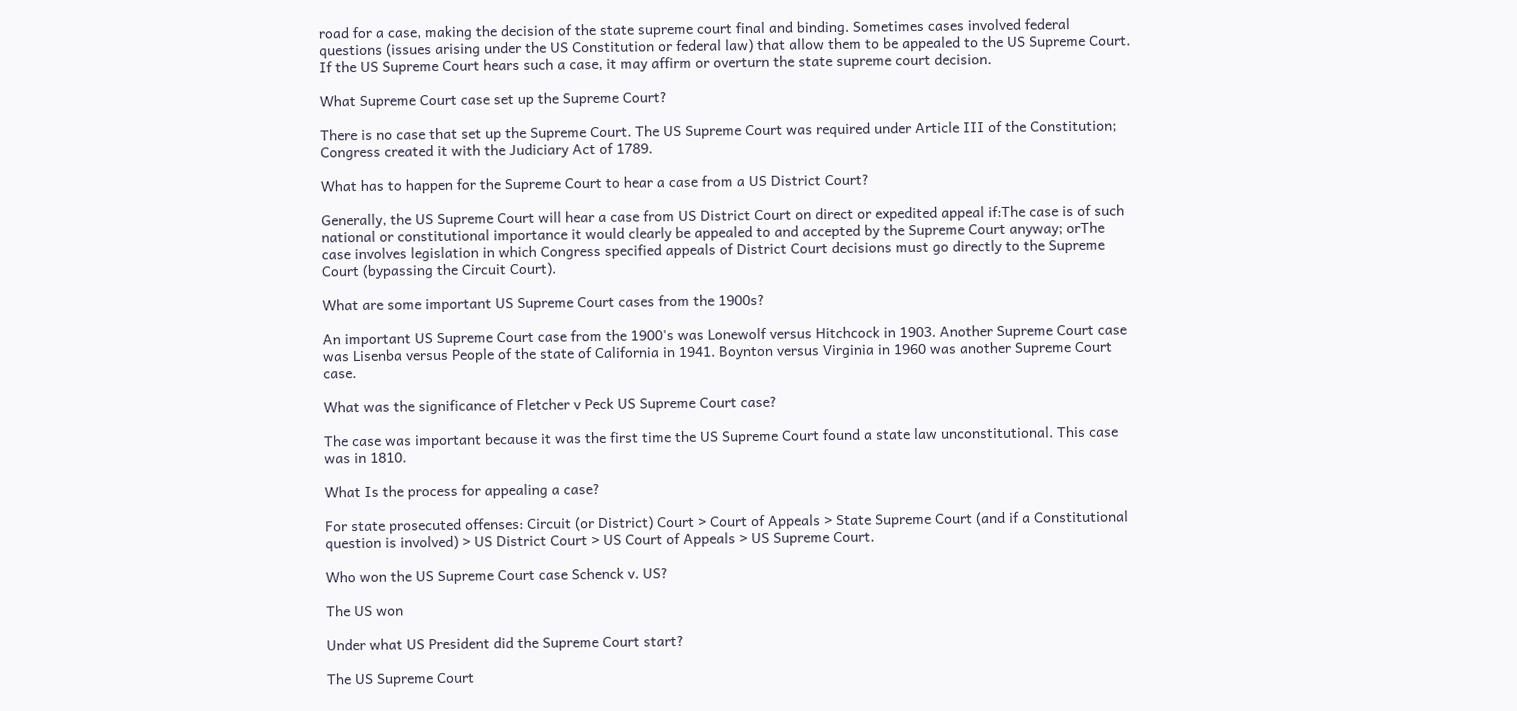road for a case, making the decision of the state supreme court final and binding. Sometimes cases involved federal questions (issues arising under the US Constitution or federal law) that allow them to be appealed to the US Supreme Court. If the US Supreme Court hears such a case, it may affirm or overturn the state supreme court decision.

What Supreme Court case set up the Supreme Court?

There is no case that set up the Supreme Court. The US Supreme Court was required under Article III of the Constitution; Congress created it with the Judiciary Act of 1789.

What has to happen for the Supreme Court to hear a case from a US District Court?

Generally, the US Supreme Court will hear a case from US District Court on direct or expedited appeal if:The case is of such national or constitutional importance it would clearly be appealed to and accepted by the Supreme Court anyway; orThe case involves legislation in which Congress specified appeals of District Court decisions must go directly to the Supreme Court (bypassing the Circuit Court).

What are some important US Supreme Court cases from the 1900s?

An important US Supreme Court case from the 1900's was Lonewolf versus Hitchcock in 1903. Another Supreme Court case was Lisenba versus People of the state of California in 1941. Boynton versus Virginia in 1960 was another Supreme Court case.

What was the significance of Fletcher v Peck US Supreme Court case?

The case was important because it was the first time the US Supreme Court found a state law unconstitutional. This case was in 1810.

What Is the process for appealing a case?

For state prosecuted offenses: Circuit (or District) Court > Court of Appeals > State Supreme Court (and if a Constitutional question is involved) > US District Court > US Court of Appeals > US Supreme Court.

Who won the US Supreme Court case Schenck v. US?

The US won

Under what US President did the Supreme Court start?

The US Supreme Court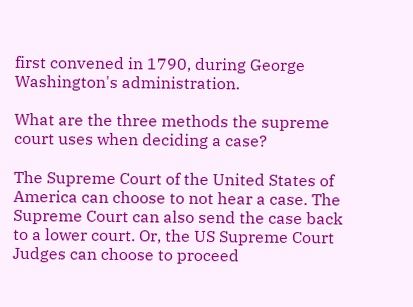first convened in 1790, during George Washington's administration.

What are the three methods the supreme court uses when deciding a case?

The Supreme Court of the United States of America can choose to not hear a case. The Supreme Court can also send the case back to a lower court. Or, the US Supreme Court Judges can choose to proceed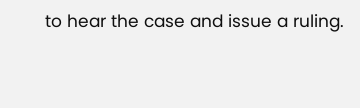to hear the case and issue a ruling.